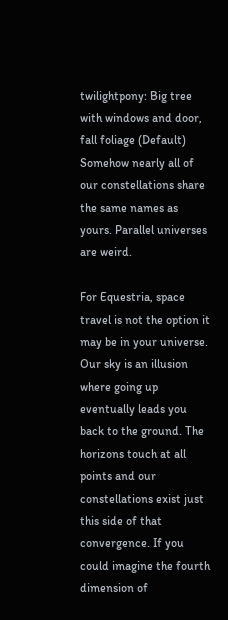twilightpony: Big tree with windows and door, fall foliage (Default)
Somehow nearly all of our constellations share the same names as yours. Parallel universes are weird.

For Equestria, space travel is not the option it may be in your universe. Our sky is an illusion where going up eventually leads you back to the ground. The horizons touch at all points and our constellations exist just this side of that convergence. If you could imagine the fourth dimension of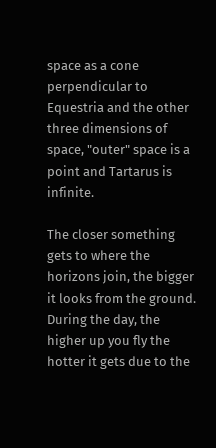space as a cone perpendicular to Equestria and the other three dimensions of space, "outer" space is a point and Tartarus is infinite.

The closer something gets to where the horizons join, the bigger it looks from the ground. During the day, the higher up you fly the hotter it gets due to the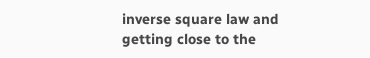inverse square law and getting close to the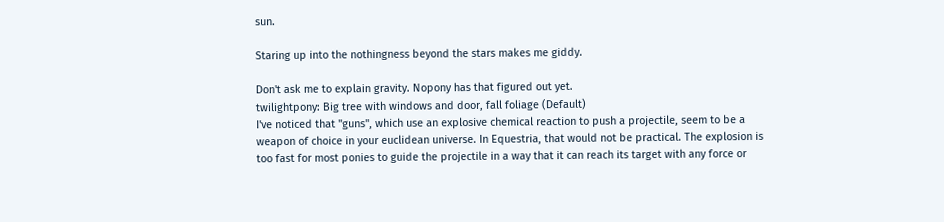sun.

Staring up into the nothingness beyond the stars makes me giddy.

Don't ask me to explain gravity. Nopony has that figured out yet.
twilightpony: Big tree with windows and door, fall foliage (Default)
I've noticed that "guns", which use an explosive chemical reaction to push a projectile, seem to be a weapon of choice in your euclidean universe. In Equestria, that would not be practical. The explosion is too fast for most ponies to guide the projectile in a way that it can reach its target with any force or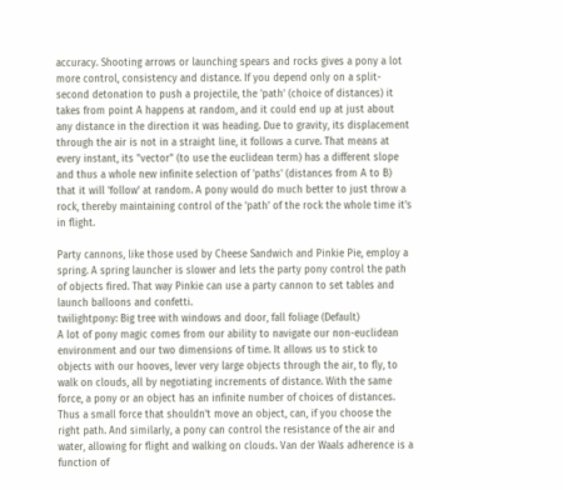accuracy. Shooting arrows or launching spears and rocks gives a pony a lot more control, consistency and distance. If you depend only on a split-second detonation to push a projectile, the 'path' (choice of distances) it takes from point A happens at random, and it could end up at just about any distance in the direction it was heading. Due to gravity, its displacement through the air is not in a straight line, it follows a curve. That means at every instant, its "vector" (to use the euclidean term) has a different slope and thus a whole new infinite selection of 'paths' (distances from A to B) that it will 'follow' at random. A pony would do much better to just throw a rock, thereby maintaining control of the 'path' of the rock the whole time it's in flight.

Party cannons, like those used by Cheese Sandwich and Pinkie Pie, employ a spring. A spring launcher is slower and lets the party pony control the path of objects fired. That way Pinkie can use a party cannon to set tables and launch balloons and confetti.
twilightpony: Big tree with windows and door, fall foliage (Default)
A lot of pony magic comes from our ability to navigate our non-euclidean environment and our two dimensions of time. It allows us to stick to objects with our hooves, lever very large objects through the air, to fly, to walk on clouds, all by negotiating increments of distance. With the same force, a pony or an object has an infinite number of choices of distances. Thus a small force that shouldn't move an object, can, if you choose the right path. And similarly, a pony can control the resistance of the air and water, allowing for flight and walking on clouds. Van der Waals adherence is a function of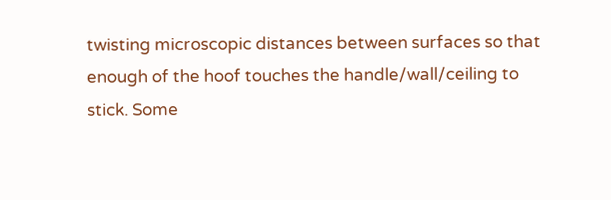twisting microscopic distances between surfaces so that enough of the hoof touches the handle/wall/ceiling to stick. Some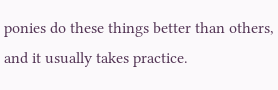ponies do these things better than others, and it usually takes practice.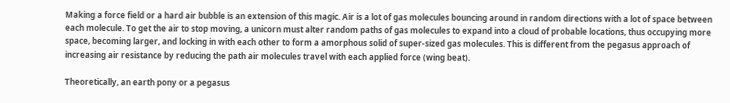Making a force field or a hard air bubble is an extension of this magic. Air is a lot of gas molecules bouncing around in random directions with a lot of space between each molecule. To get the air to stop moving, a unicorn must alter random paths of gas molecules to expand into a cloud of probable locations, thus occupying more space, becoming larger, and locking in with each other to form a amorphous solid of super-sized gas molecules. This is different from the pegasus approach of increasing air resistance by reducing the path air molecules travel with each applied force (wing beat).

Theoretically, an earth pony or a pegasus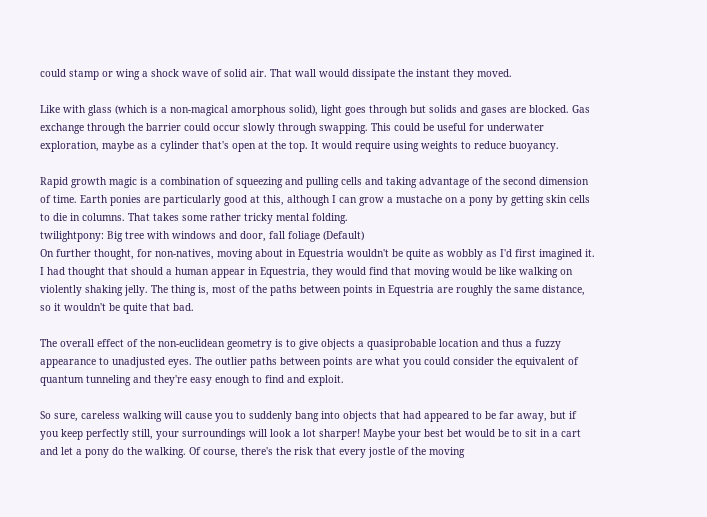could stamp or wing a shock wave of solid air. That wall would dissipate the instant they moved.

Like with glass (which is a non-magical amorphous solid), light goes through but solids and gases are blocked. Gas exchange through the barrier could occur slowly through swapping. This could be useful for underwater exploration, maybe as a cylinder that's open at the top. It would require using weights to reduce buoyancy.

Rapid growth magic is a combination of squeezing and pulling cells and taking advantage of the second dimension of time. Earth ponies are particularly good at this, although I can grow a mustache on a pony by getting skin cells to die in columns. That takes some rather tricky mental folding.
twilightpony: Big tree with windows and door, fall foliage (Default)
On further thought, for non-natives, moving about in Equestria wouldn't be quite as wobbly as I'd first imagined it. I had thought that should a human appear in Equestria, they would find that moving would be like walking on violently shaking jelly. The thing is, most of the paths between points in Equestria are roughly the same distance, so it wouldn't be quite that bad.

The overall effect of the non-euclidean geometry is to give objects a quasiprobable location and thus a fuzzy appearance to unadjusted eyes. The outlier paths between points are what you could consider the equivalent of quantum tunneling and they're easy enough to find and exploit.

So sure, careless walking will cause you to suddenly bang into objects that had appeared to be far away, but if you keep perfectly still, your surroundings will look a lot sharper! Maybe your best bet would be to sit in a cart and let a pony do the walking. Of course, there's the risk that every jostle of the moving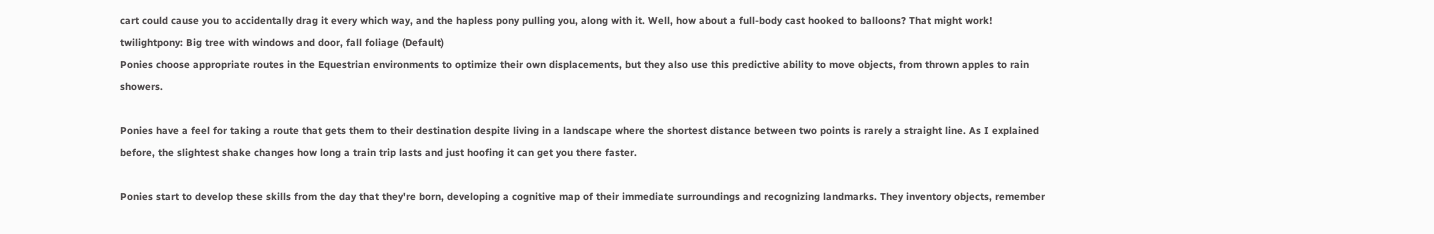cart could cause you to accidentally drag it every which way, and the hapless pony pulling you, along with it. Well, how about a full-body cast hooked to balloons? That might work!
twilightpony: Big tree with windows and door, fall foliage (Default)
Ponies choose appropriate routes in the Equestrian environments to optimize their own displacements, but they also use this predictive ability to move objects, from thrown apples to rain showers.

Ponies have a feel for taking a route that gets them to their destination despite living in a landscape where the shortest distance between two points is rarely a straight line. As I explained before, the slightest shake changes how long a train trip lasts and just hoofing it can get you there faster.

Ponies start to develop these skills from the day that they're born, developing a cognitive map of their immediate surroundings and recognizing landmarks. They inventory objects, remember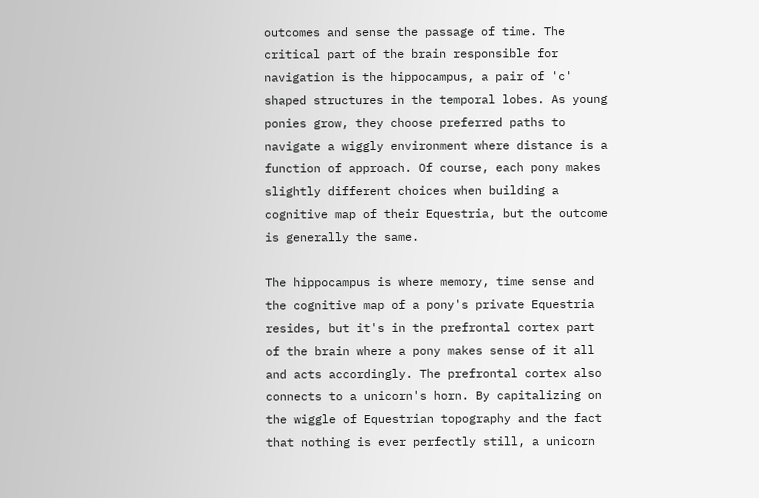outcomes and sense the passage of time. The critical part of the brain responsible for navigation is the hippocampus, a pair of 'c' shaped structures in the temporal lobes. As young ponies grow, they choose preferred paths to navigate a wiggly environment where distance is a function of approach. Of course, each pony makes slightly different choices when building a cognitive map of their Equestria, but the outcome is generally the same.

The hippocampus is where memory, time sense and the cognitive map of a pony's private Equestria resides, but it's in the prefrontal cortex part of the brain where a pony makes sense of it all and acts accordingly. The prefrontal cortex also connects to a unicorn's horn. By capitalizing on the wiggle of Equestrian topography and the fact that nothing is ever perfectly still, a unicorn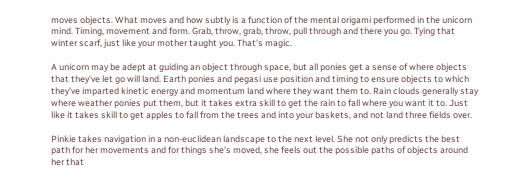moves objects. What moves and how subtly is a function of the mental origami performed in the unicorn mind. Timing, movement and form. Grab, throw, grab, throw, pull through and there you go. Tying that winter scarf, just like your mother taught you. That's magic.

A unicorn may be adept at guiding an object through space, but all ponies get a sense of where objects that they've let go will land. Earth ponies and pegasi use position and timing to ensure objects to which they've imparted kinetic energy and momentum land where they want them to. Rain clouds generally stay where weather ponies put them, but it takes extra skill to get the rain to fall where you want it to. Just like it takes skill to get apples to fall from the trees and into your baskets, and not land three fields over.

Pinkie takes navigation in a non-euclidean landscape to the next level. She not only predicts the best path for her movements and for things she's moved, she feels out the possible paths of objects around her that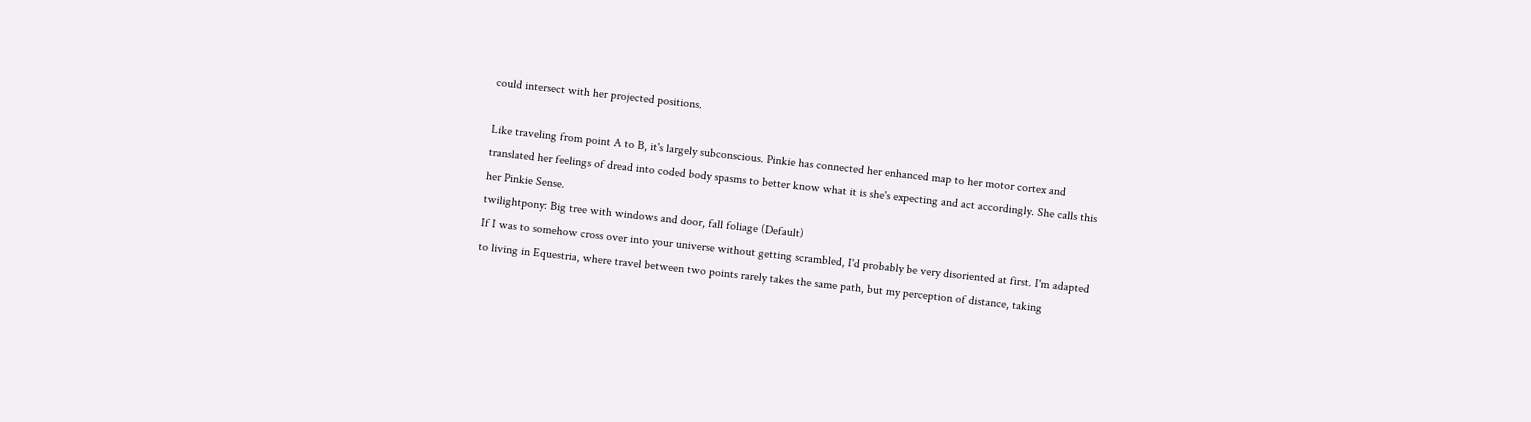could intersect with her projected positions.

Like traveling from point A to B, it's largely subconscious. Pinkie has connected her enhanced map to her motor cortex and translated her feelings of dread into coded body spasms to better know what it is she's expecting and act accordingly. She calls this her Pinkie Sense.
twilightpony: Big tree with windows and door, fall foliage (Default)
If I was to somehow cross over into your universe without getting scrambled, I'd probably be very disoriented at first. I'm adapted to living in Equestria, where travel between two points rarely takes the same path, but my perception of distance, taking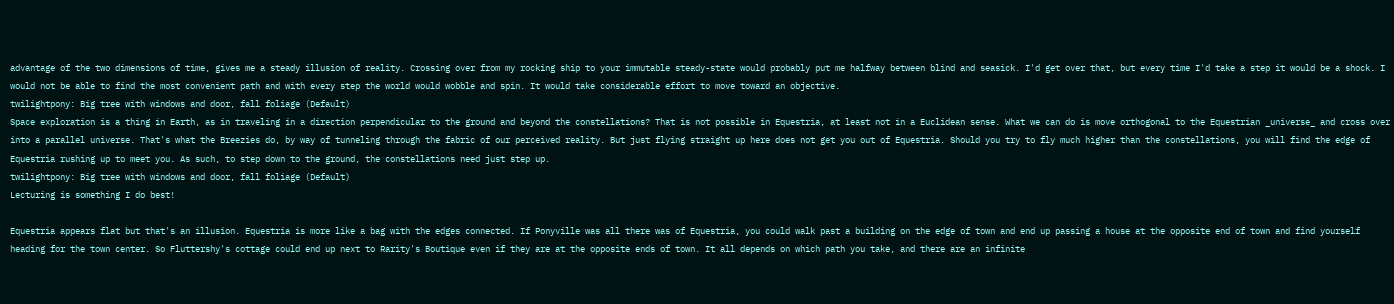advantage of the two dimensions of time, gives me a steady illusion of reality. Crossing over from my rocking ship to your immutable steady-state would probably put me halfway between blind and seasick. I'd get over that, but every time I'd take a step it would be a shock. I would not be able to find the most convenient path and with every step the world would wobble and spin. It would take considerable effort to move toward an objective.
twilightpony: Big tree with windows and door, fall foliage (Default)
Space exploration is a thing in Earth, as in traveling in a direction perpendicular to the ground and beyond the constellations? That is not possible in Equestria, at least not in a Euclidean sense. What we can do is move orthogonal to the Equestrian _universe_ and cross over into a parallel universe. That's what the Breezies do, by way of tunneling through the fabric of our perceived reality. But just flying straight up here does not get you out of Equestria. Should you try to fly much higher than the constellations, you will find the edge of Equestria rushing up to meet you. As such, to step down to the ground, the constellations need just step up.
twilightpony: Big tree with windows and door, fall foliage (Default)
Lecturing is something I do best!

Equestria appears flat but that's an illusion. Equestria is more like a bag with the edges connected. If Ponyville was all there was of Equestria, you could walk past a building on the edge of town and end up passing a house at the opposite end of town and find yourself heading for the town center. So Fluttershy's cottage could end up next to Rarity's Boutique even if they are at the opposite ends of town. It all depends on which path you take, and there are an infinite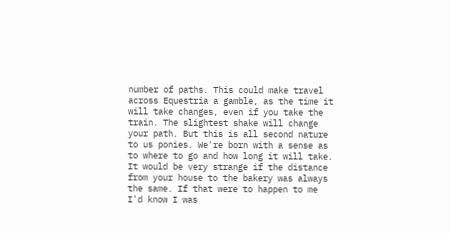number of paths. This could make travel across Equestria a gamble, as the time it will take changes, even if you take the train. The slightest shake will change your path. But this is all second nature to us ponies. We're born with a sense as to where to go and how long it will take. It would be very strange if the distance from your house to the bakery was always the same. If that were to happen to me I'd know I was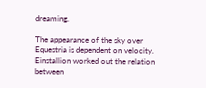dreaming.

The appearance of the sky over Equestria is dependent on velocity. Einstallion worked out the relation between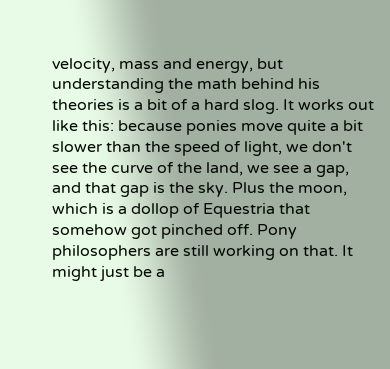velocity, mass and energy, but understanding the math behind his theories is a bit of a hard slog. It works out like this: because ponies move quite a bit slower than the speed of light, we don't see the curve of the land, we see a gap, and that gap is the sky. Plus the moon, which is a dollop of Equestria that somehow got pinched off. Pony philosophers are still working on that. It might just be a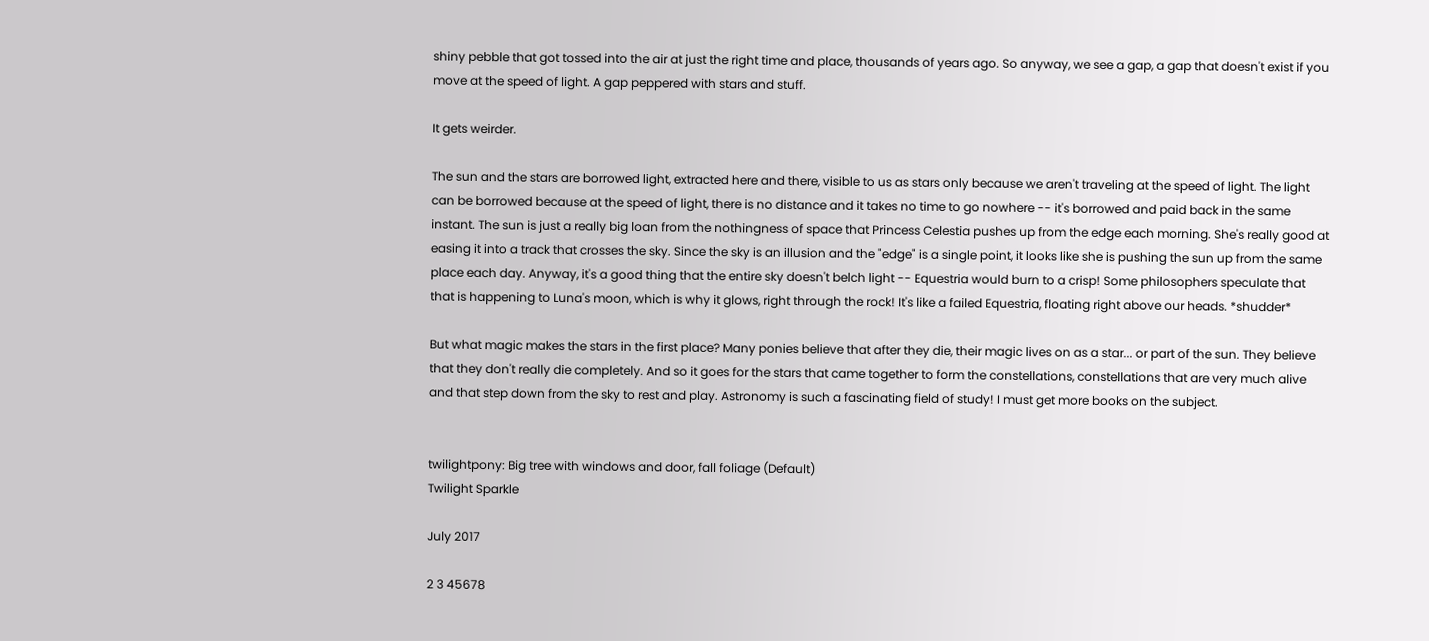shiny pebble that got tossed into the air at just the right time and place, thousands of years ago. So anyway, we see a gap, a gap that doesn't exist if you move at the speed of light. A gap peppered with stars and stuff.

It gets weirder.

The sun and the stars are borrowed light, extracted here and there, visible to us as stars only because we aren't traveling at the speed of light. The light can be borrowed because at the speed of light, there is no distance and it takes no time to go nowhere -- it's borrowed and paid back in the same instant. The sun is just a really big loan from the nothingness of space that Princess Celestia pushes up from the edge each morning. She's really good at easing it into a track that crosses the sky. Since the sky is an illusion and the "edge" is a single point, it looks like she is pushing the sun up from the same place each day. Anyway, it's a good thing that the entire sky doesn't belch light -- Equestria would burn to a crisp! Some philosophers speculate that that is happening to Luna's moon, which is why it glows, right through the rock! It's like a failed Equestria, floating right above our heads. *shudder*

But what magic makes the stars in the first place? Many ponies believe that after they die, their magic lives on as a star... or part of the sun. They believe that they don't really die completely. And so it goes for the stars that came together to form the constellations, constellations that are very much alive and that step down from the sky to rest and play. Astronomy is such a fascinating field of study! I must get more books on the subject.


twilightpony: Big tree with windows and door, fall foliage (Default)
Twilight Sparkle

July 2017

2 3 45678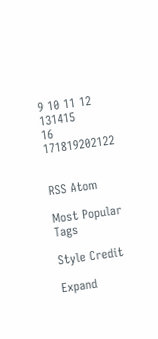9 10 11 12 131415
16 171819202122


RSS Atom

Most Popular Tags

Style Credit

Expand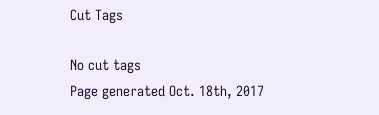Cut Tags

No cut tags
Page generated Oct. 18th, 2017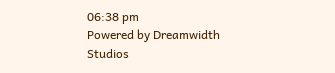06:38 pm
Powered by Dreamwidth Studios